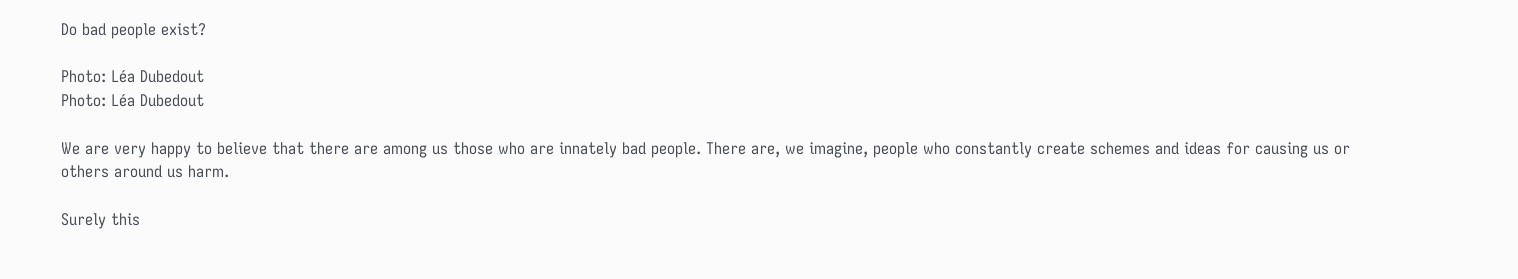Do bad people exist?

Photo: Léa Dubedout
Photo: Léa Dubedout

We are very happy to believe that there are among us those who are innately bad people. There are, we imagine, people who constantly create schemes and ideas for causing us or others around us harm.

Surely this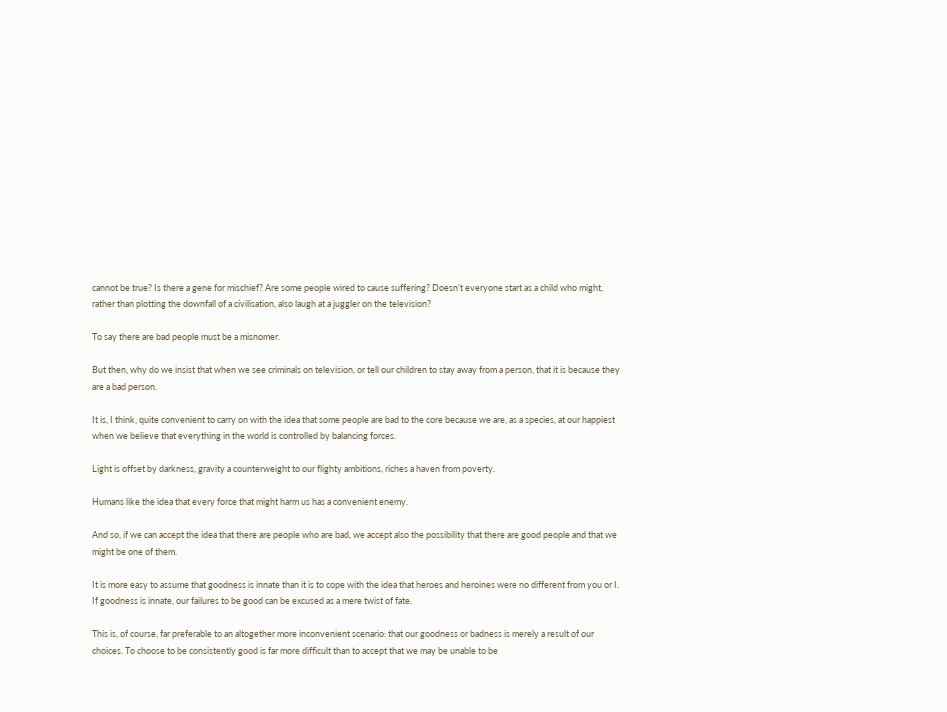cannot be true? Is there a gene for mischief? Are some people wired to cause suffering? Doesn’t everyone start as a child who might, rather than plotting the downfall of a civilisation, also laugh at a juggler on the television?

To say there are bad people must be a misnomer.

But then, why do we insist that when we see criminals on television, or tell our children to stay away from a person, that it is because they are a bad person.

It is, I think, quite convenient to carry on with the idea that some people are bad to the core because we are, as a species, at our happiest when we believe that everything in the world is controlled by balancing forces.

Light is offset by darkness, gravity a counterweight to our flighty ambitions, riches a haven from poverty.

Humans like the idea that every force that might harm us has a convenient enemy.

And so, if we can accept the idea that there are people who are bad, we accept also the possibility that there are good people and that we might be one of them.

It is more easy to assume that goodness is innate than it is to cope with the idea that heroes and heroines were no different from you or I. If goodness is innate, our failures to be good can be excused as a mere twist of fate.

This is, of course, far preferable to an altogether more inconvenient scenario: that our goodness or badness is merely a result of our choices. To choose to be consistently good is far more difficult than to accept that we may be unable to be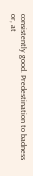consistently good. Predestination to badness or, at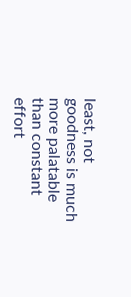least, not goodness is much more palatable than constant effort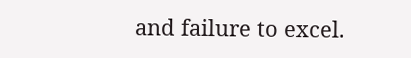and failure to excel.